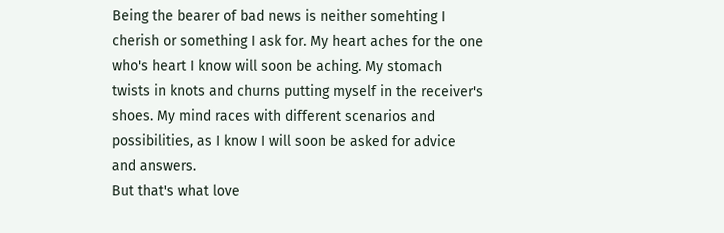Being the bearer of bad news is neither somehting I cherish or something I ask for. My heart aches for the one who's heart I know will soon be aching. My stomach twists in knots and churns putting myself in the receiver's shoes. My mind races with different scenarios and possibilities, as I know I will soon be asked for advice and answers.
But that's what love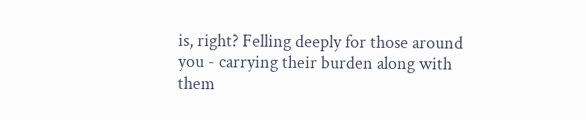is, right? Felling deeply for those around you - carrying their burden along with them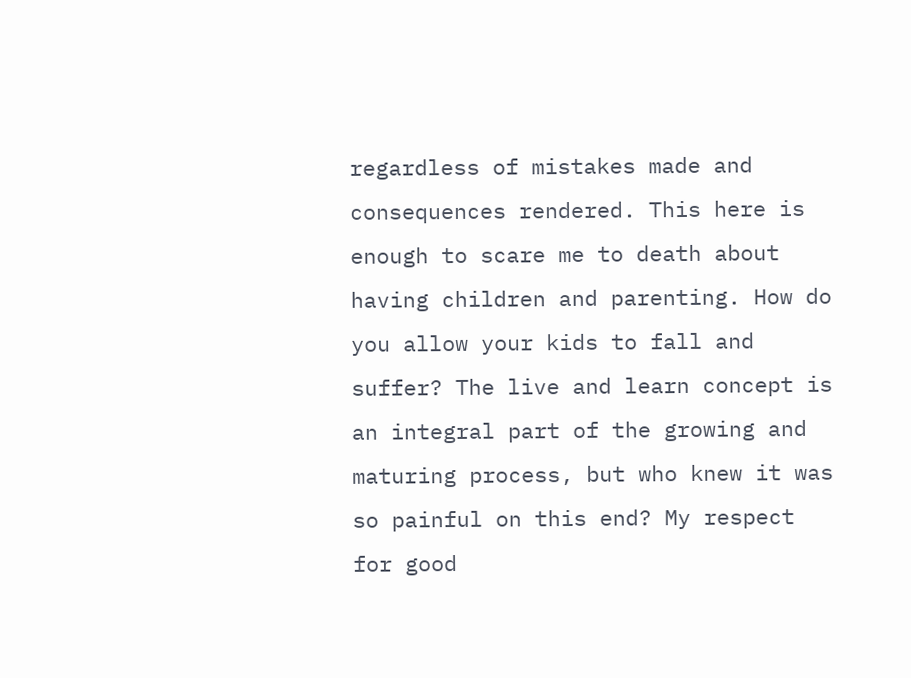regardless of mistakes made and consequences rendered. This here is enough to scare me to death about having children and parenting. How do you allow your kids to fall and suffer? The live and learn concept is an integral part of the growing and maturing process, but who knew it was so painful on this end? My respect for good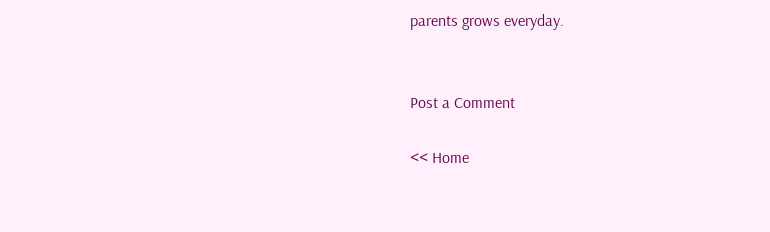parents grows everyday.


Post a Comment

<< Home